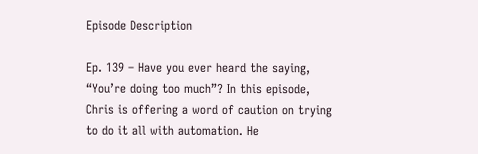Episode Description

Ep. 139 – Have you ever heard the saying, “You’re doing too much”? In this episode, Chris is offering a word of caution on trying to do it all with automation. He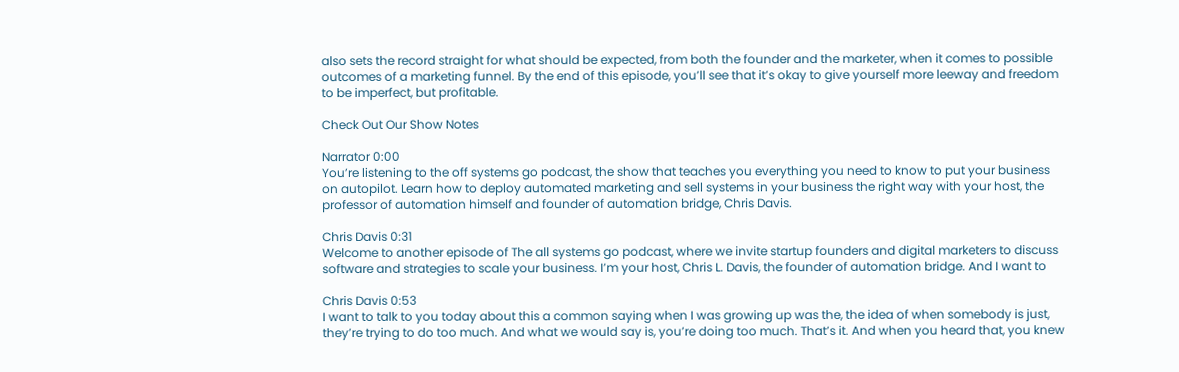also sets the record straight for what should be expected, from both the founder and the marketer, when it comes to possible outcomes of a marketing funnel. By the end of this episode, you’ll see that it’s okay to give yourself more leeway and freedom to be imperfect, but profitable.

Check Out Our Show Notes

Narrator 0:00
You’re listening to the off systems go podcast, the show that teaches you everything you need to know to put your business on autopilot. Learn how to deploy automated marketing and sell systems in your business the right way with your host, the professor of automation himself and founder of automation bridge, Chris Davis.

Chris Davis 0:31
Welcome to another episode of The all systems go podcast, where we invite startup founders and digital marketers to discuss software and strategies to scale your business. I’m your host, Chris L. Davis, the founder of automation bridge. And I want to

Chris Davis 0:53
I want to talk to you today about this a common saying when I was growing up was the, the idea of when somebody is just, they’re trying to do too much. And what we would say is, you’re doing too much. That’s it. And when you heard that, you knew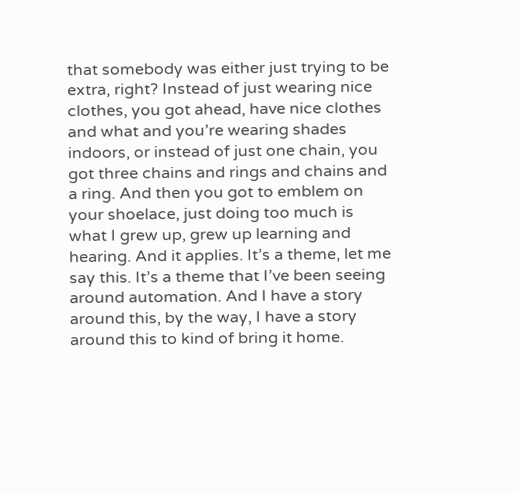that somebody was either just trying to be extra, right? Instead of just wearing nice clothes, you got ahead, have nice clothes and what and you’re wearing shades indoors, or instead of just one chain, you got three chains and rings and chains and a ring. And then you got to emblem on your shoelace, just doing too much is what I grew up, grew up learning and hearing. And it applies. It’s a theme, let me say this. It’s a theme that I’ve been seeing around automation. And I have a story around this, by the way, I have a story around this to kind of bring it home.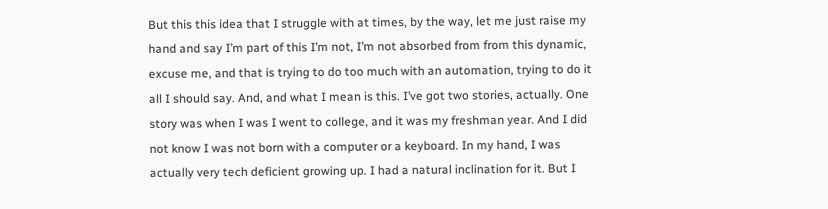But this this idea that I struggle with at times, by the way, let me just raise my hand and say I’m part of this I’m not, I’m not absorbed from from this dynamic, excuse me, and that is trying to do too much with an automation, trying to do it all I should say. And, and what I mean is this. I’ve got two stories, actually. One story was when I was I went to college, and it was my freshman year. And I did not know I was not born with a computer or a keyboard. In my hand, I was actually very tech deficient growing up. I had a natural inclination for it. But I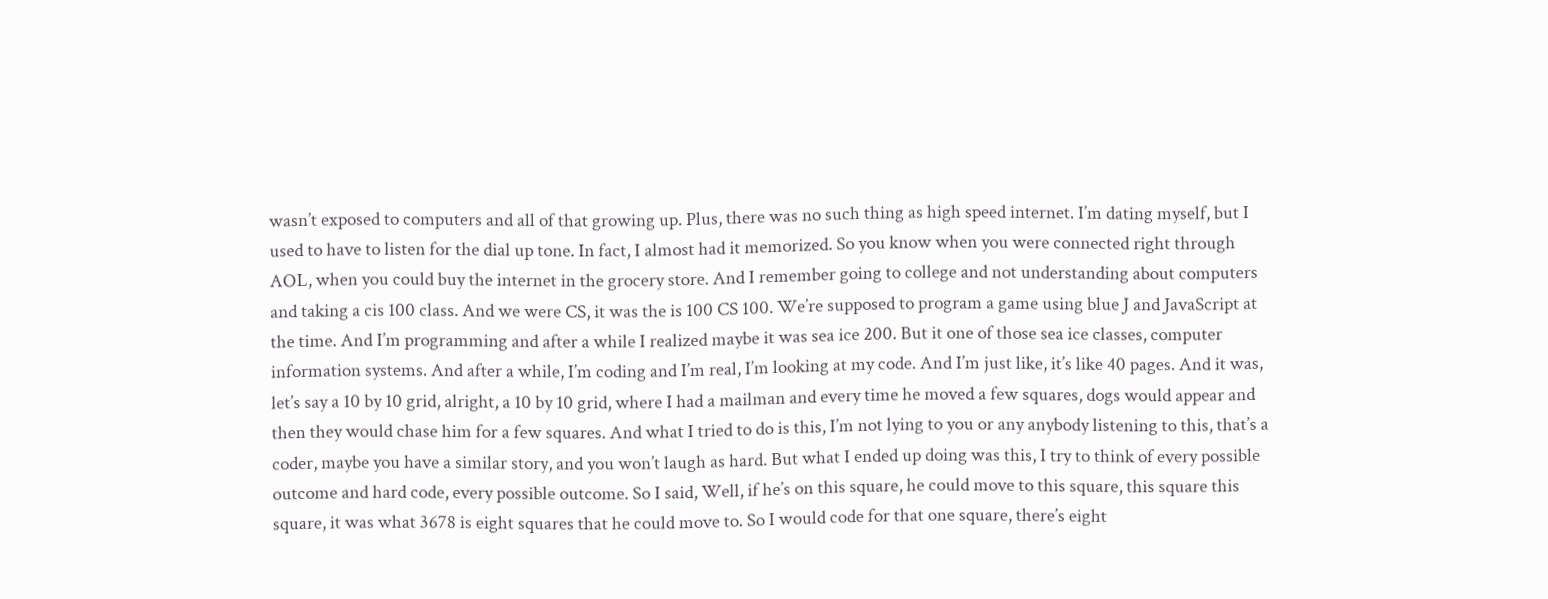wasn’t exposed to computers and all of that growing up. Plus, there was no such thing as high speed internet. I’m dating myself, but I used to have to listen for the dial up tone. In fact, I almost had it memorized. So you know when you were connected right through AOL, when you could buy the internet in the grocery store. And I remember going to college and not understanding about computers and taking a cis 100 class. And we were CS, it was the is 100 CS 100. We’re supposed to program a game using blue J and JavaScript at the time. And I’m programming and after a while I realized maybe it was sea ice 200. But it one of those sea ice classes, computer information systems. And after a while, I’m coding and I’m real, I’m looking at my code. And I’m just like, it’s like 40 pages. And it was, let’s say a 10 by 10 grid, alright, a 10 by 10 grid, where I had a mailman and every time he moved a few squares, dogs would appear and then they would chase him for a few squares. And what I tried to do is this, I’m not lying to you or any anybody listening to this, that’s a coder, maybe you have a similar story, and you won’t laugh as hard. But what I ended up doing was this, I try to think of every possible outcome and hard code, every possible outcome. So I said, Well, if he’s on this square, he could move to this square, this square this square, it was what 3678 is eight squares that he could move to. So I would code for that one square, there’s eight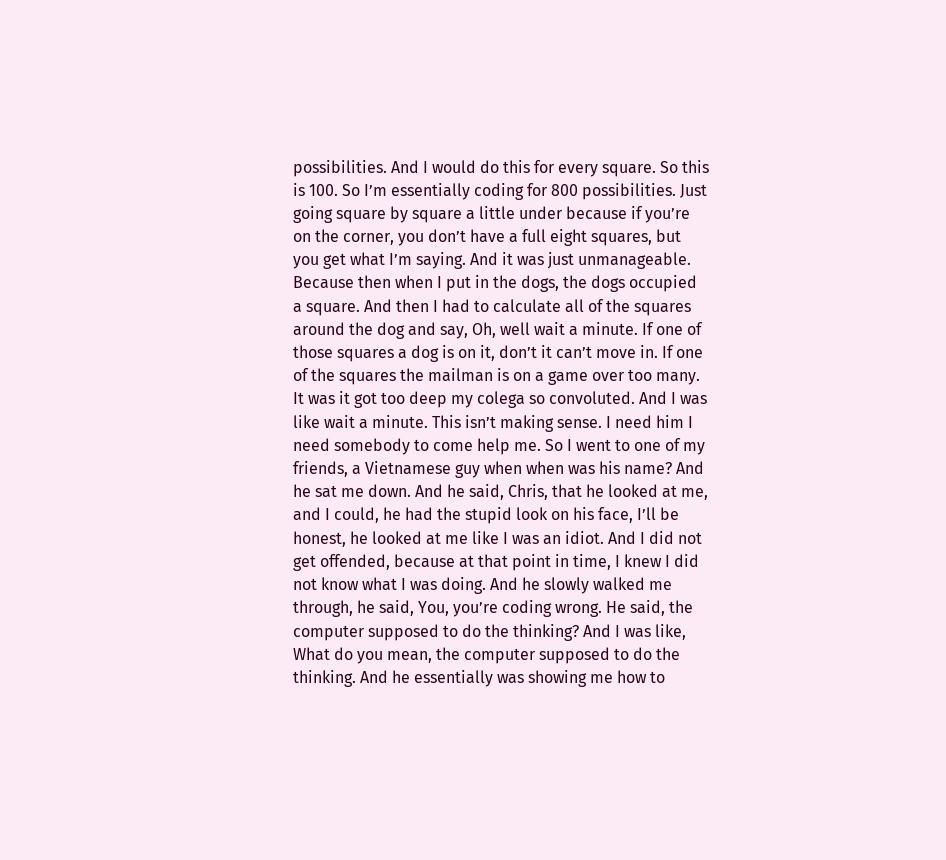possibilities. And I would do this for every square. So this is 100. So I’m essentially coding for 800 possibilities. Just going square by square a little under because if you’re on the corner, you don’t have a full eight squares, but you get what I’m saying. And it was just unmanageable. Because then when I put in the dogs, the dogs occupied a square. And then I had to calculate all of the squares around the dog and say, Oh, well wait a minute. If one of those squares a dog is on it, don’t it can’t move in. If one of the squares the mailman is on a game over too many. It was it got too deep my colega so convoluted. And I was like wait a minute. This isn’t making sense. I need him I need somebody to come help me. So I went to one of my friends, a Vietnamese guy when when was his name? And he sat me down. And he said, Chris, that he looked at me, and I could, he had the stupid look on his face, I’ll be honest, he looked at me like I was an idiot. And I did not get offended, because at that point in time, I knew I did not know what I was doing. And he slowly walked me through, he said, You, you’re coding wrong. He said, the computer supposed to do the thinking? And I was like, What do you mean, the computer supposed to do the thinking. And he essentially was showing me how to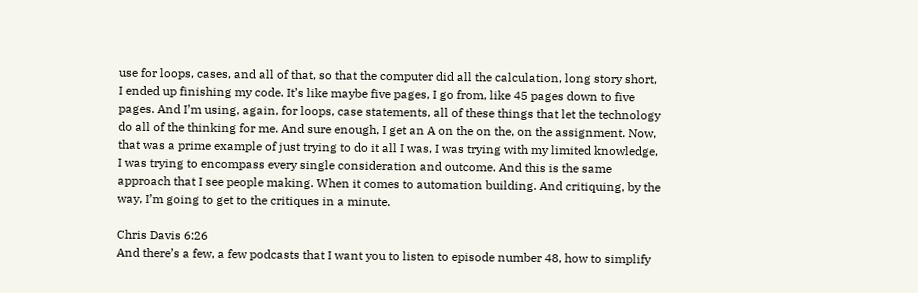use for loops, cases, and all of that, so that the computer did all the calculation, long story short, I ended up finishing my code. It’s like maybe five pages, I go from, like 45 pages down to five pages. And I’m using, again, for loops, case statements, all of these things that let the technology do all of the thinking for me. And sure enough, I get an A on the on the, on the assignment. Now, that was a prime example of just trying to do it all I was, I was trying with my limited knowledge, I was trying to encompass every single consideration and outcome. And this is the same approach that I see people making. When it comes to automation building. And critiquing, by the way, I’m going to get to the critiques in a minute.

Chris Davis 6:26
And there’s a few, a few podcasts that I want you to listen to episode number 48, how to simplify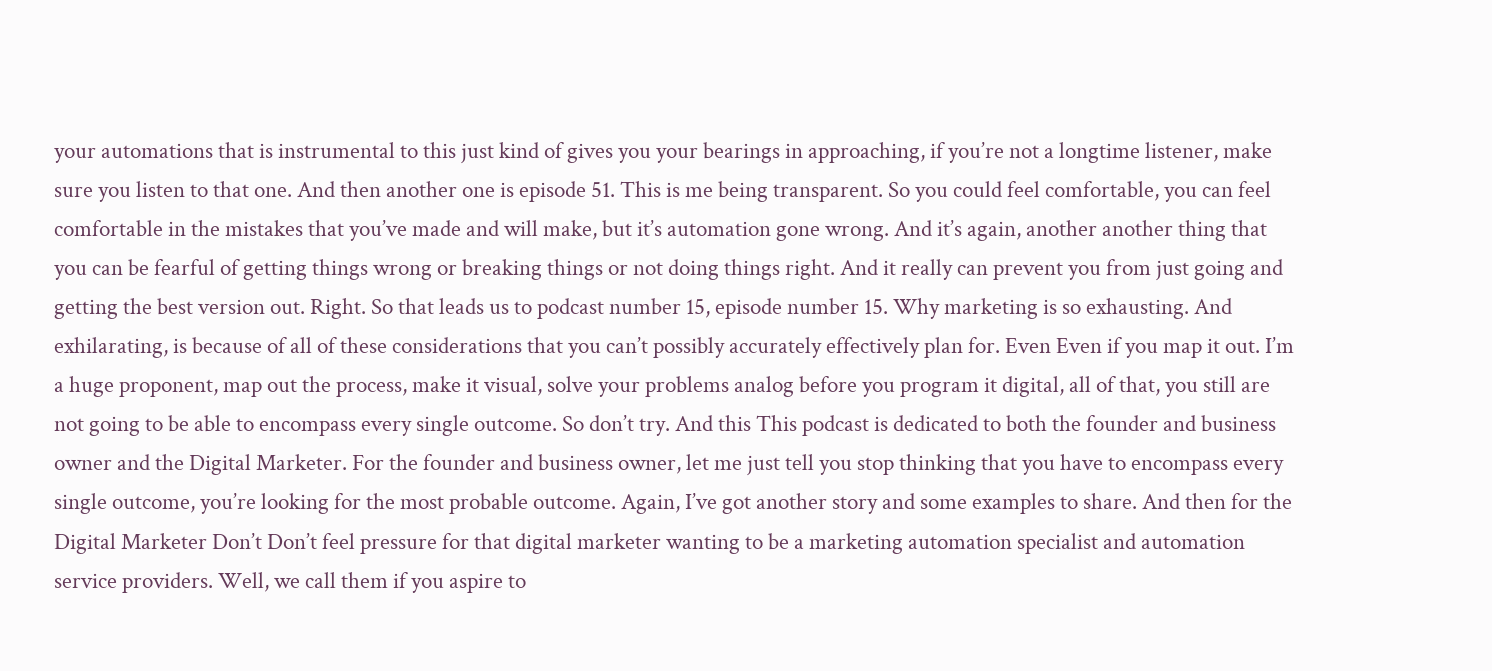your automations that is instrumental to this just kind of gives you your bearings in approaching, if you’re not a longtime listener, make sure you listen to that one. And then another one is episode 51. This is me being transparent. So you could feel comfortable, you can feel comfortable in the mistakes that you’ve made and will make, but it’s automation gone wrong. And it’s again, another another thing that you can be fearful of getting things wrong or breaking things or not doing things right. And it really can prevent you from just going and getting the best version out. Right. So that leads us to podcast number 15, episode number 15. Why marketing is so exhausting. And exhilarating, is because of all of these considerations that you can’t possibly accurately effectively plan for. Even Even if you map it out. I’m a huge proponent, map out the process, make it visual, solve your problems analog before you program it digital, all of that, you still are not going to be able to encompass every single outcome. So don’t try. And this This podcast is dedicated to both the founder and business owner and the Digital Marketer. For the founder and business owner, let me just tell you stop thinking that you have to encompass every single outcome, you’re looking for the most probable outcome. Again, I’ve got another story and some examples to share. And then for the Digital Marketer Don’t Don’t feel pressure for that digital marketer wanting to be a marketing automation specialist and automation service providers. Well, we call them if you aspire to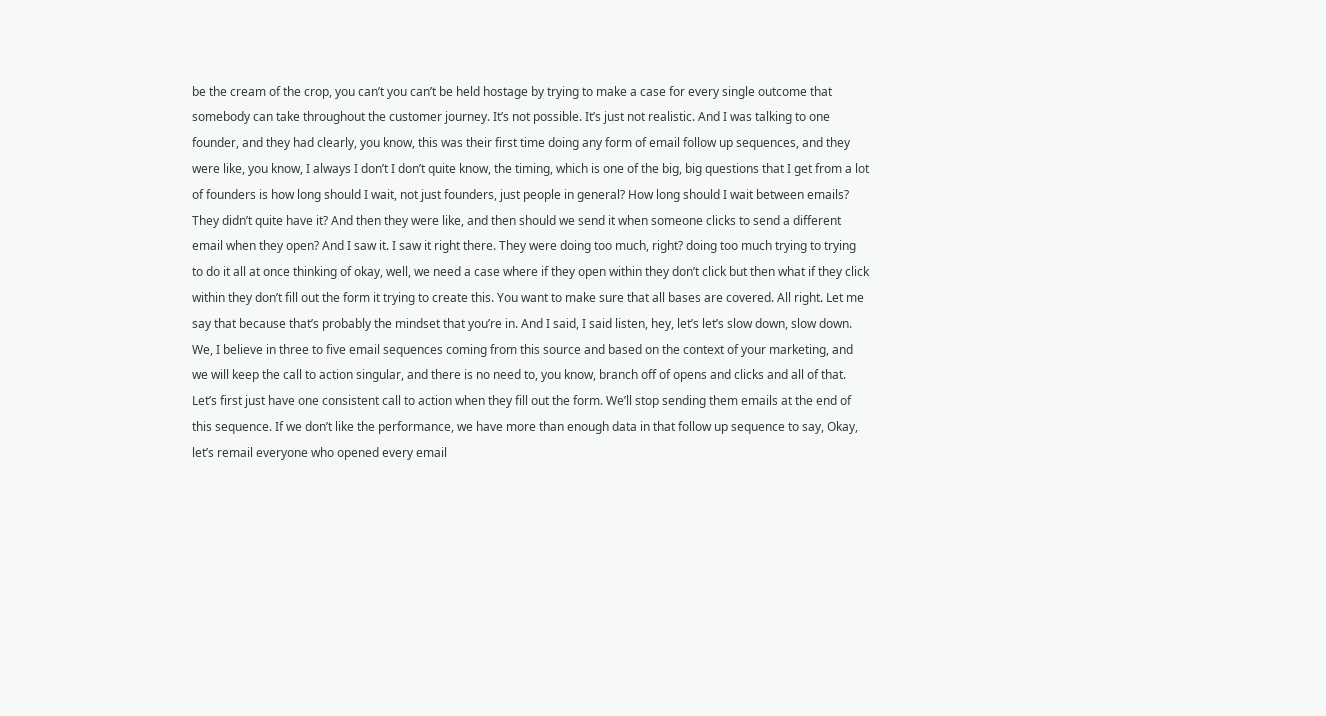be the cream of the crop, you can’t you can’t be held hostage by trying to make a case for every single outcome that somebody can take throughout the customer journey. It’s not possible. It’s just not realistic. And I was talking to one founder, and they had clearly, you know, this was their first time doing any form of email follow up sequences, and they were like, you know, I always I don’t I don’t quite know, the timing, which is one of the big, big questions that I get from a lot of founders is how long should I wait, not just founders, just people in general? How long should I wait between emails? They didn’t quite have it? And then they were like, and then should we send it when someone clicks to send a different email when they open? And I saw it. I saw it right there. They were doing too much, right? doing too much trying to trying to do it all at once thinking of okay, well, we need a case where if they open within they don’t click but then what if they click within they don’t fill out the form it trying to create this. You want to make sure that all bases are covered. All right. Let me say that because that’s probably the mindset that you’re in. And I said, I said listen, hey, let’s let’s slow down, slow down. We, I believe in three to five email sequences coming from this source and based on the context of your marketing, and we will keep the call to action singular, and there is no need to, you know, branch off of opens and clicks and all of that. Let’s first just have one consistent call to action when they fill out the form. We’ll stop sending them emails at the end of this sequence. If we don’t like the performance, we have more than enough data in that follow up sequence to say, Okay, let’s remail everyone who opened every email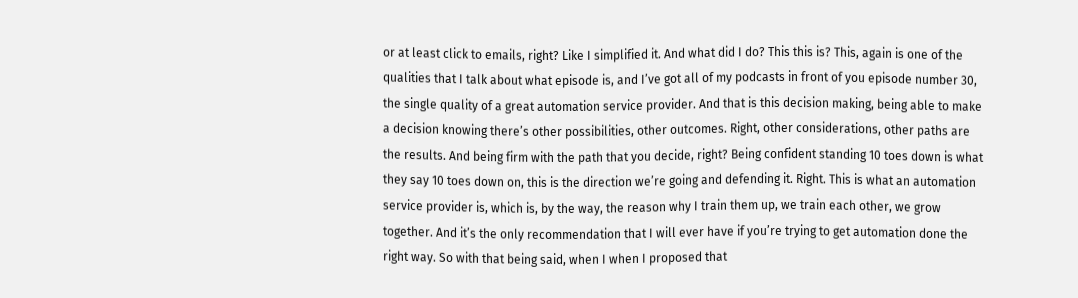or at least click to emails, right? Like I simplified it. And what did I do? This this is? This, again is one of the qualities that I talk about what episode is, and I’ve got all of my podcasts in front of you episode number 30, the single quality of a great automation service provider. And that is this decision making, being able to make a decision knowing there’s other possibilities, other outcomes. Right, other considerations, other paths are the results. And being firm with the path that you decide, right? Being confident standing 10 toes down is what they say 10 toes down on, this is the direction we’re going and defending it. Right. This is what an automation service provider is, which is, by the way, the reason why I train them up, we train each other, we grow together. And it’s the only recommendation that I will ever have if you’re trying to get automation done the right way. So with that being said, when I when I proposed that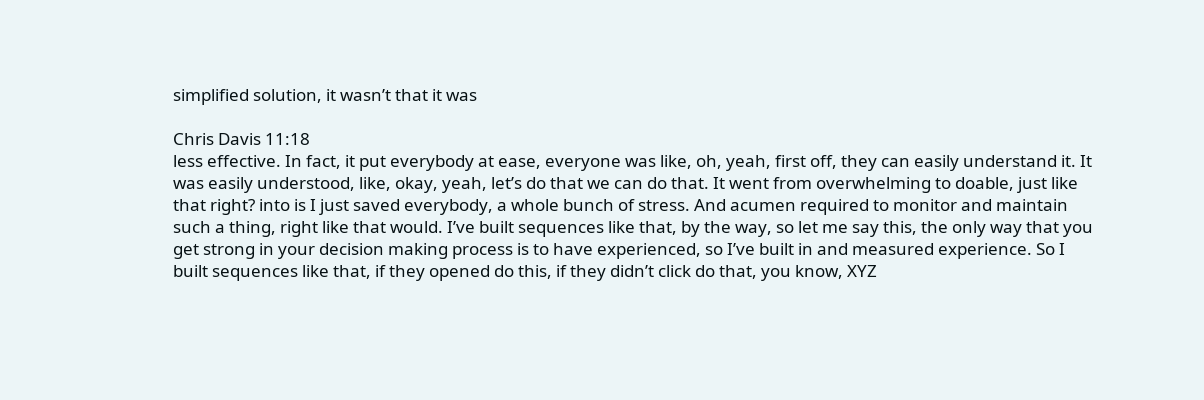simplified solution, it wasn’t that it was

Chris Davis 11:18
less effective. In fact, it put everybody at ease, everyone was like, oh, yeah, first off, they can easily understand it. It was easily understood, like, okay, yeah, let’s do that we can do that. It went from overwhelming to doable, just like that right? into is I just saved everybody, a whole bunch of stress. And acumen required to monitor and maintain such a thing, right like that would. I’ve built sequences like that, by the way, so let me say this, the only way that you get strong in your decision making process is to have experienced, so I’ve built in and measured experience. So I built sequences like that, if they opened do this, if they didn’t click do that, you know, XYZ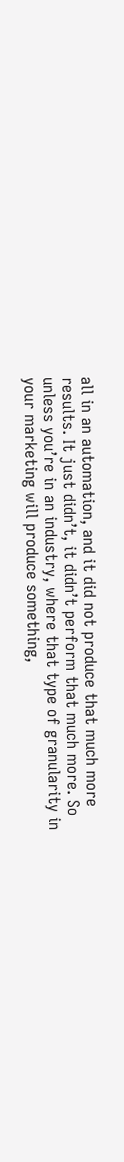all in an automation, and it did not produce that much more results. It just didn’t, it didn’t perform that much more. So unless you’re in an industry, where that type of granularity in your marketing will produce something,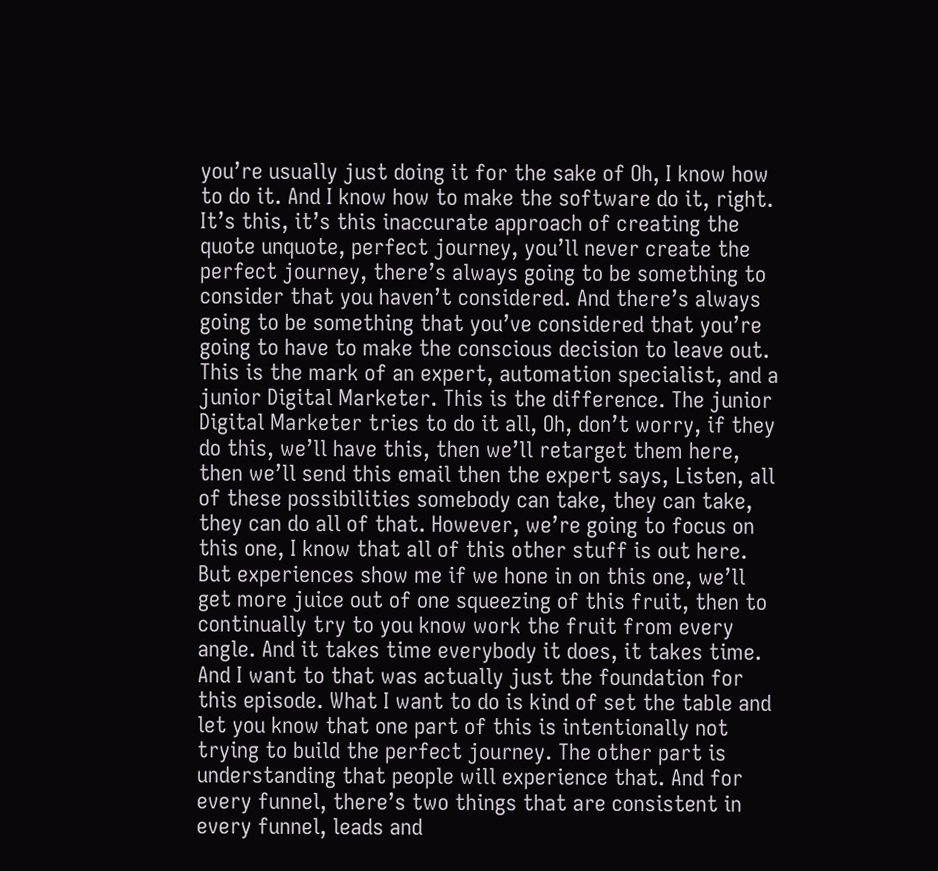you’re usually just doing it for the sake of Oh, I know how to do it. And I know how to make the software do it, right. It’s this, it’s this inaccurate approach of creating the quote unquote, perfect journey, you’ll never create the perfect journey, there’s always going to be something to consider that you haven’t considered. And there’s always going to be something that you’ve considered that you’re going to have to make the conscious decision to leave out. This is the mark of an expert, automation specialist, and a junior Digital Marketer. This is the difference. The junior Digital Marketer tries to do it all, Oh, don’t worry, if they do this, we’ll have this, then we’ll retarget them here, then we’ll send this email then the expert says, Listen, all of these possibilities somebody can take, they can take, they can do all of that. However, we’re going to focus on this one, I know that all of this other stuff is out here. But experiences show me if we hone in on this one, we’ll get more juice out of one squeezing of this fruit, then to continually try to you know work the fruit from every angle. And it takes time everybody it does, it takes time. And I want to that was actually just the foundation for this episode. What I want to do is kind of set the table and let you know that one part of this is intentionally not trying to build the perfect journey. The other part is understanding that people will experience that. And for every funnel, there’s two things that are consistent in every funnel, leads and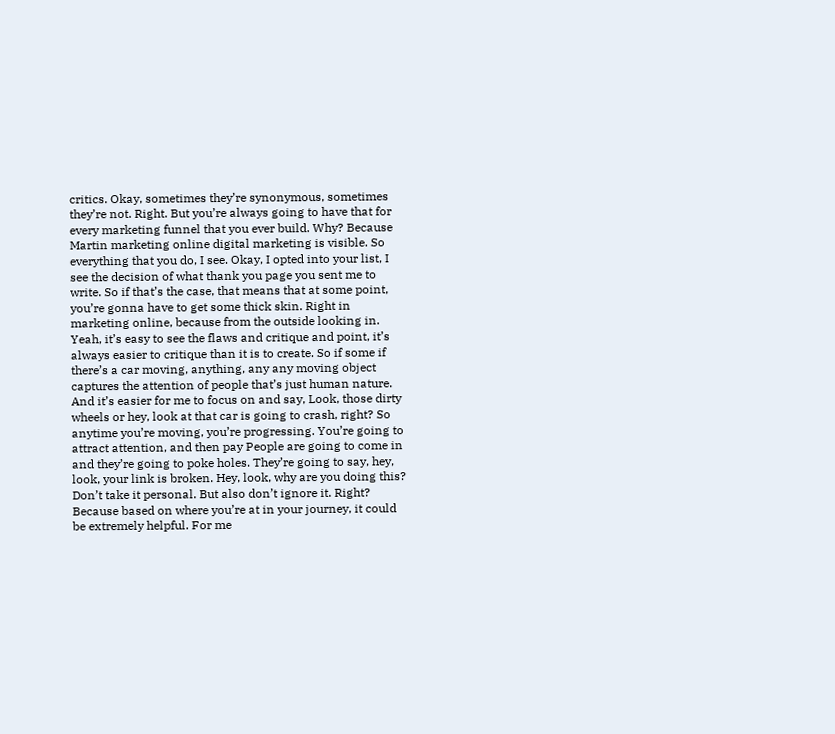critics. Okay, sometimes they’re synonymous, sometimes they’re not. Right. But you’re always going to have that for every marketing funnel that you ever build. Why? Because Martin marketing online digital marketing is visible. So everything that you do, I see. Okay, I opted into your list, I see the decision of what thank you page you sent me to write. So if that’s the case, that means that at some point, you’re gonna have to get some thick skin. Right in marketing online, because from the outside looking in. Yeah, it’s easy to see the flaws and critique and point, it’s always easier to critique than it is to create. So if some if there’s a car moving, anything, any any moving object captures the attention of people that’s just human nature. And it’s easier for me to focus on and say, Look, those dirty wheels or hey, look at that car is going to crash, right? So anytime you’re moving, you’re progressing. You’re going to attract attention, and then pay People are going to come in and they’re going to poke holes. They’re going to say, hey, look, your link is broken. Hey, look, why are you doing this? Don’t take it personal. But also don’t ignore it. Right? Because based on where you’re at in your journey, it could be extremely helpful. For me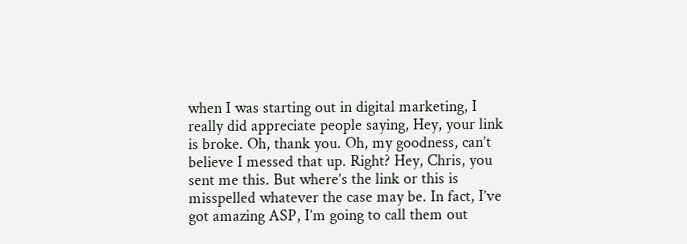when I was starting out in digital marketing, I really did appreciate people saying, Hey, your link is broke. Oh, thank you. Oh, my goodness, can’t believe I messed that up. Right? Hey, Chris, you sent me this. But where’s the link or this is misspelled whatever the case may be. In fact, I’ve got amazing ASP, I’m going to call them out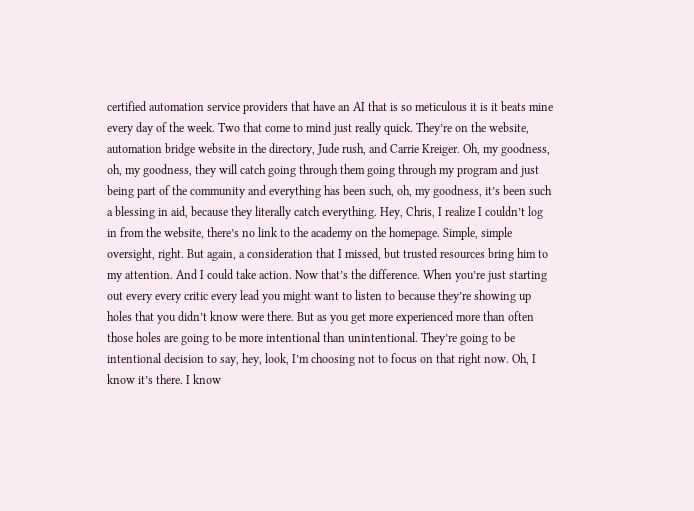certified automation service providers that have an AI that is so meticulous it is it beats mine every day of the week. Two that come to mind just really quick. They’re on the website, automation bridge website in the directory, Jude rush, and Carrie Kreiger. Oh, my goodness, oh, my goodness, they will catch going through them going through my program and just being part of the community and everything has been such, oh, my goodness, it’s been such a blessing in aid, because they literally catch everything. Hey, Chris, I realize I couldn’t log in from the website, there’s no link to the academy on the homepage. Simple, simple oversight, right. But again, a consideration that I missed, but trusted resources bring him to my attention. And I could take action. Now that’s the difference. When you’re just starting out every every critic every lead you might want to listen to because they’re showing up holes that you didn’t know were there. But as you get more experienced more than often those holes are going to be more intentional than unintentional. They’re going to be intentional decision to say, hey, look, I’m choosing not to focus on that right now. Oh, I know it’s there. I know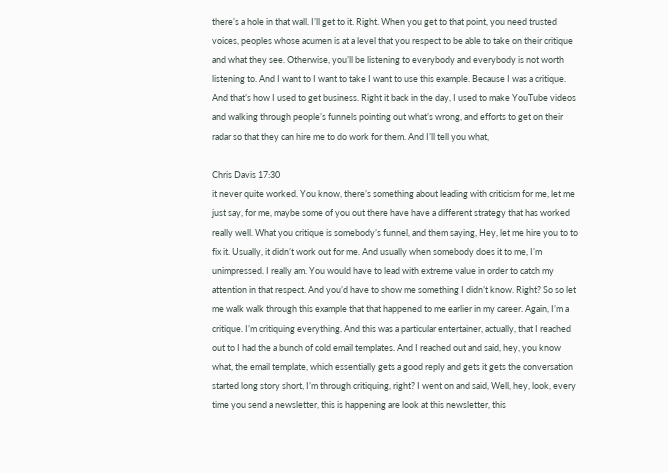there’s a hole in that wall. I’ll get to it. Right. When you get to that point, you need trusted voices, peoples whose acumen is at a level that you respect to be able to take on their critique and what they see. Otherwise, you’ll be listening to everybody and everybody is not worth listening to. And I want to I want to take I want to use this example. Because I was a critique. And that’s how I used to get business. Right it back in the day, I used to make YouTube videos and walking through people’s funnels pointing out what’s wrong, and efforts to get on their radar so that they can hire me to do work for them. And I’ll tell you what,

Chris Davis 17:30
it never quite worked. You know, there’s something about leading with criticism for me, let me just say, for me, maybe some of you out there have have a different strategy that has worked really well. What you critique is somebody’s funnel, and them saying, Hey, let me hire you to to fix it. Usually, it didn’t work out for me. And usually when somebody does it to me, I’m unimpressed. I really am. You would have to lead with extreme value in order to catch my attention in that respect. And you’d have to show me something I didn’t know. Right? So so let me walk walk through this example that that happened to me earlier in my career. Again, I’m a critique. I’m critiquing everything. And this was a particular entertainer, actually, that I reached out to I had the a bunch of cold email templates. And I reached out and said, hey, you know what, the email template, which essentially gets a good reply and gets it gets the conversation started long story short, I’m through critiquing, right? I went on and said, Well, hey, look, every time you send a newsletter, this is happening are look at this newsletter, this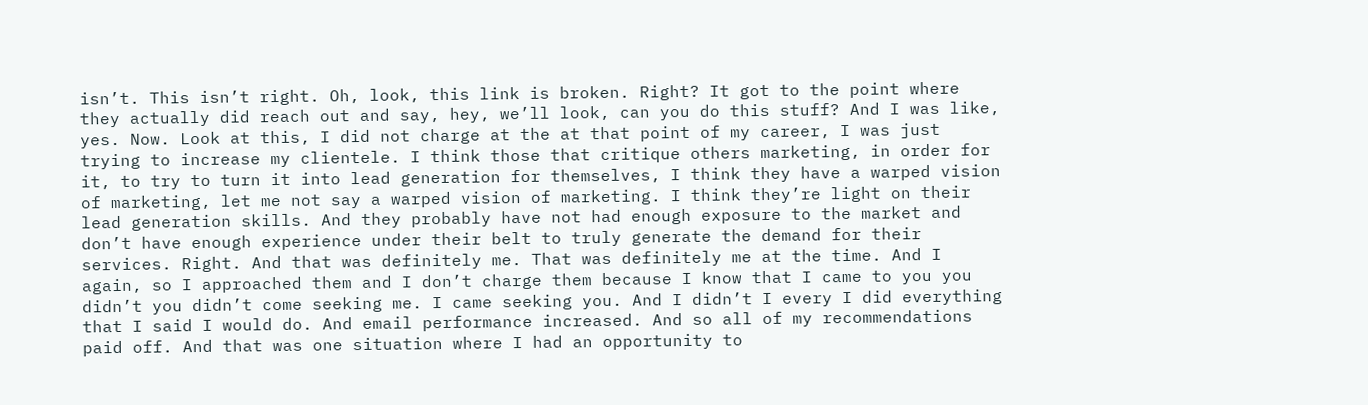isn’t. This isn’t right. Oh, look, this link is broken. Right? It got to the point where they actually did reach out and say, hey, we’ll look, can you do this stuff? And I was like, yes. Now. Look at this, I did not charge at the at that point of my career, I was just trying to increase my clientele. I think those that critique others marketing, in order for it, to try to turn it into lead generation for themselves, I think they have a warped vision of marketing, let me not say a warped vision of marketing. I think they’re light on their lead generation skills. And they probably have not had enough exposure to the market and don’t have enough experience under their belt to truly generate the demand for their services. Right. And that was definitely me. That was definitely me at the time. And I again, so I approached them and I don’t charge them because I know that I came to you you didn’t you didn’t come seeking me. I came seeking you. And I didn’t I every I did everything that I said I would do. And email performance increased. And so all of my recommendations paid off. And that was one situation where I had an opportunity to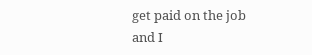get paid on the job and I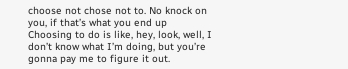choose not chose not to. No knock on you, if that’s what you end up Choosing to do is like, hey, look, well, I don’t know what I’m doing, but you’re gonna pay me to figure it out.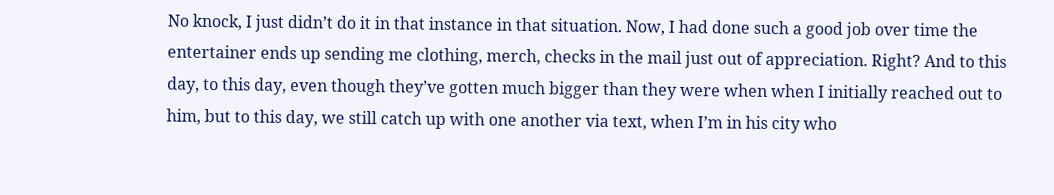No knock, I just didn’t do it in that instance in that situation. Now, I had done such a good job over time the entertainer ends up sending me clothing, merch, checks in the mail just out of appreciation. Right? And to this day, to this day, even though they’ve gotten much bigger than they were when when I initially reached out to him, but to this day, we still catch up with one another via text, when I’m in his city who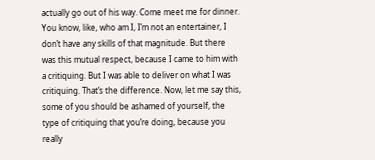actually go out of his way. Come meet me for dinner. You know, like, who am I, I’m not an entertainer, I don’t have any skills of that magnitude. But there was this mutual respect, because I came to him with a critiquing. But I was able to deliver on what I was critiquing. That’s the difference. Now, let me say this, some of you should be ashamed of yourself, the type of critiquing that you’re doing, because you really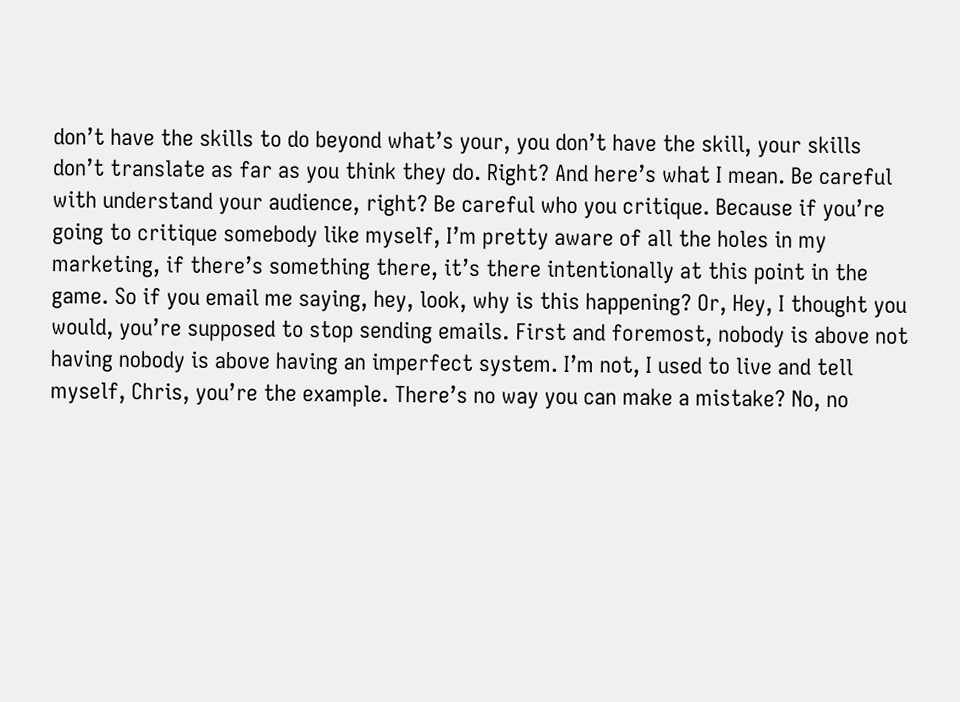don’t have the skills to do beyond what’s your, you don’t have the skill, your skills don’t translate as far as you think they do. Right? And here’s what I mean. Be careful with understand your audience, right? Be careful who you critique. Because if you’re going to critique somebody like myself, I’m pretty aware of all the holes in my marketing, if there’s something there, it’s there intentionally at this point in the game. So if you email me saying, hey, look, why is this happening? Or, Hey, I thought you would, you’re supposed to stop sending emails. First and foremost, nobody is above not having nobody is above having an imperfect system. I’m not, I used to live and tell myself, Chris, you’re the example. There’s no way you can make a mistake? No, no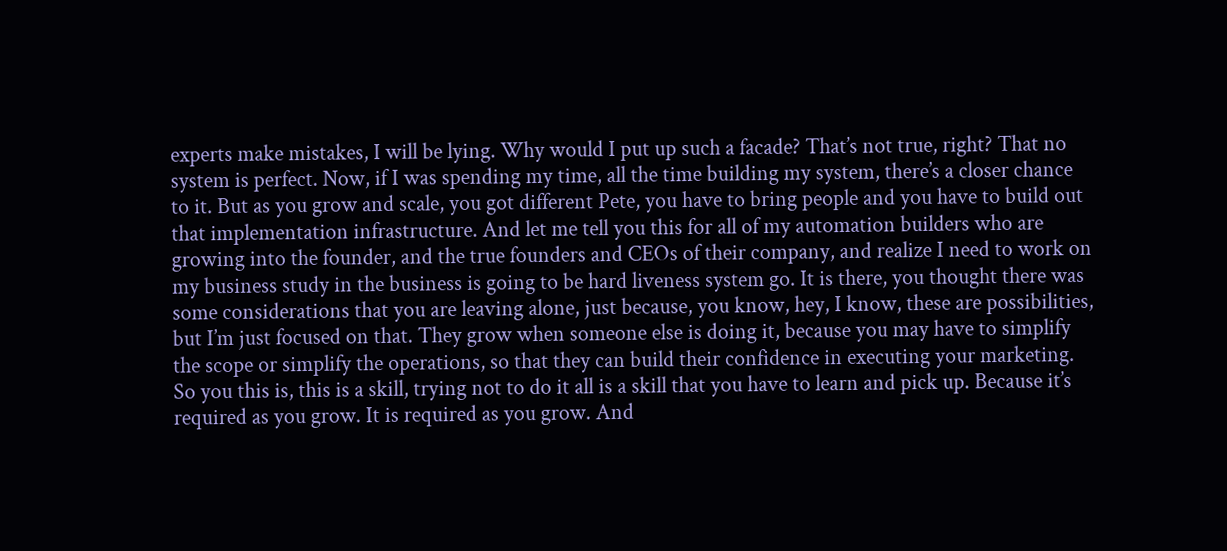experts make mistakes, I will be lying. Why would I put up such a facade? That’s not true, right? That no system is perfect. Now, if I was spending my time, all the time building my system, there’s a closer chance to it. But as you grow and scale, you got different Pete, you have to bring people and you have to build out that implementation infrastructure. And let me tell you this for all of my automation builders who are growing into the founder, and the true founders and CEOs of their company, and realize I need to work on my business study in the business is going to be hard liveness system go. It is there, you thought there was some considerations that you are leaving alone, just because, you know, hey, I know, these are possibilities, but I’m just focused on that. They grow when someone else is doing it, because you may have to simplify the scope or simplify the operations, so that they can build their confidence in executing your marketing. So you this is, this is a skill, trying not to do it all is a skill that you have to learn and pick up. Because it’s required as you grow. It is required as you grow. And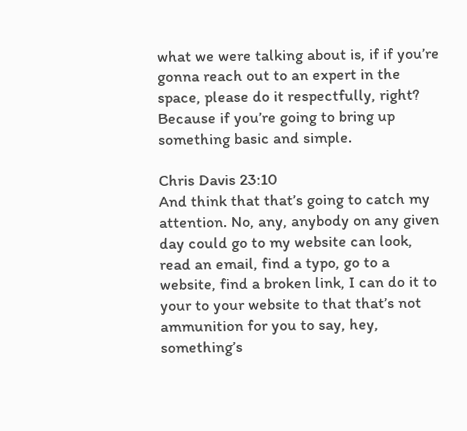what we were talking about is, if if you’re gonna reach out to an expert in the space, please do it respectfully, right? Because if you’re going to bring up something basic and simple.

Chris Davis 23:10
And think that that’s going to catch my attention. No, any, anybody on any given day could go to my website can look, read an email, find a typo, go to a website, find a broken link, I can do it to your to your website to that that’s not ammunition for you to say, hey, something’s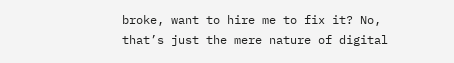broke, want to hire me to fix it? No, that’s just the mere nature of digital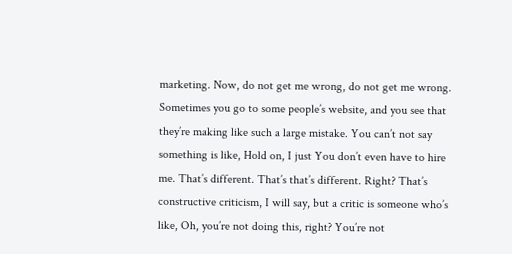marketing. Now, do not get me wrong, do not get me wrong. Sometimes you go to some people’s website, and you see that they’re making like such a large mistake. You can’t not say something is like, Hold on, I just You don’t even have to hire me. That’s different. That’s that’s different. Right? That’s constructive criticism, I will say, but a critic is someone who’s like, Oh, you’re not doing this, right? You’re not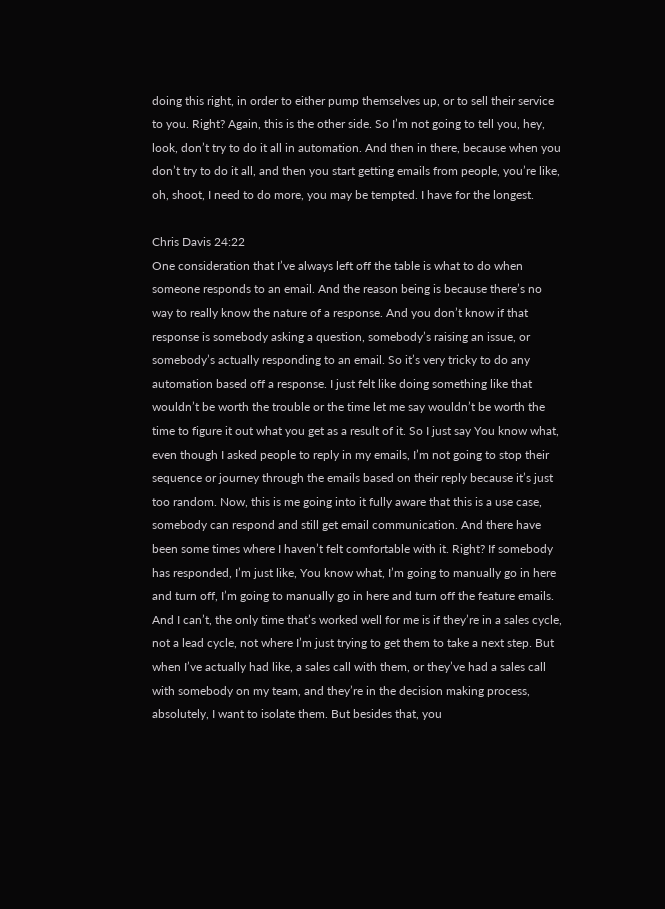doing this right, in order to either pump themselves up, or to sell their service to you. Right? Again, this is the other side. So I’m not going to tell you, hey, look, don’t try to do it all in automation. And then in there, because when you don’t try to do it all, and then you start getting emails from people, you’re like, oh, shoot, I need to do more, you may be tempted. I have for the longest.

Chris Davis 24:22
One consideration that I’ve always left off the table is what to do when someone responds to an email. And the reason being is because there’s no way to really know the nature of a response. And you don’t know if that response is somebody asking a question, somebody’s raising an issue, or somebody’s actually responding to an email. So it’s very tricky to do any automation based off a response. I just felt like doing something like that wouldn’t be worth the trouble or the time let me say wouldn’t be worth the time to figure it out what you get as a result of it. So I just say You know what, even though I asked people to reply in my emails, I’m not going to stop their sequence or journey through the emails based on their reply because it’s just too random. Now, this is me going into it fully aware that this is a use case, somebody can respond and still get email communication. And there have been some times where I haven’t felt comfortable with it. Right? If somebody has responded, I’m just like, You know what, I’m going to manually go in here and turn off, I’m going to manually go in here and turn off the feature emails. And I can’t, the only time that’s worked well for me is if they’re in a sales cycle, not a lead cycle, not where I’m just trying to get them to take a next step. But when I’ve actually had like, a sales call with them, or they’ve had a sales call with somebody on my team, and they’re in the decision making process, absolutely, I want to isolate them. But besides that, you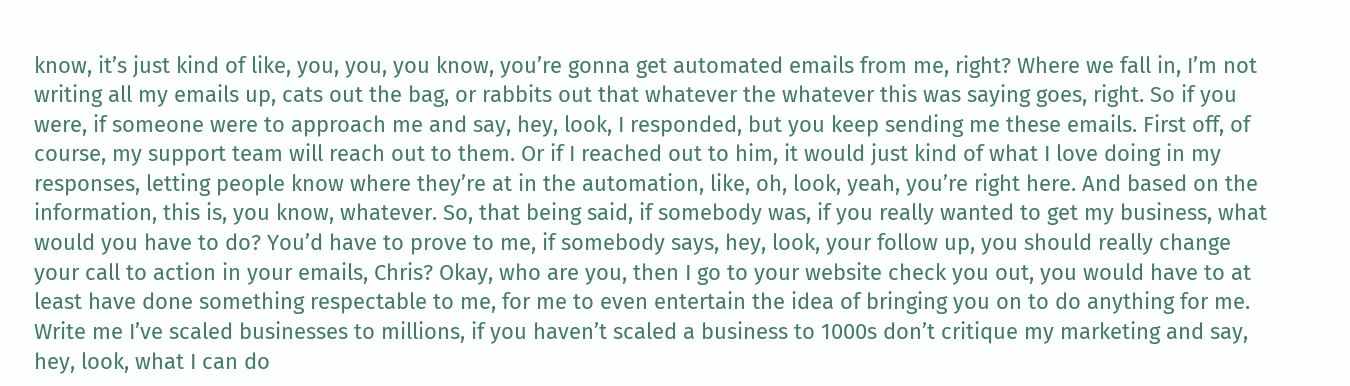know, it’s just kind of like, you, you, you know, you’re gonna get automated emails from me, right? Where we fall in, I’m not writing all my emails up, cats out the bag, or rabbits out that whatever the whatever this was saying goes, right. So if you were, if someone were to approach me and say, hey, look, I responded, but you keep sending me these emails. First off, of course, my support team will reach out to them. Or if I reached out to him, it would just kind of what I love doing in my responses, letting people know where they’re at in the automation, like, oh, look, yeah, you’re right here. And based on the information, this is, you know, whatever. So, that being said, if somebody was, if you really wanted to get my business, what would you have to do? You’d have to prove to me, if somebody says, hey, look, your follow up, you should really change your call to action in your emails, Chris? Okay, who are you, then I go to your website check you out, you would have to at least have done something respectable to me, for me to even entertain the idea of bringing you on to do anything for me. Write me I’ve scaled businesses to millions, if you haven’t scaled a business to 1000s don’t critique my marketing and say, hey, look, what I can do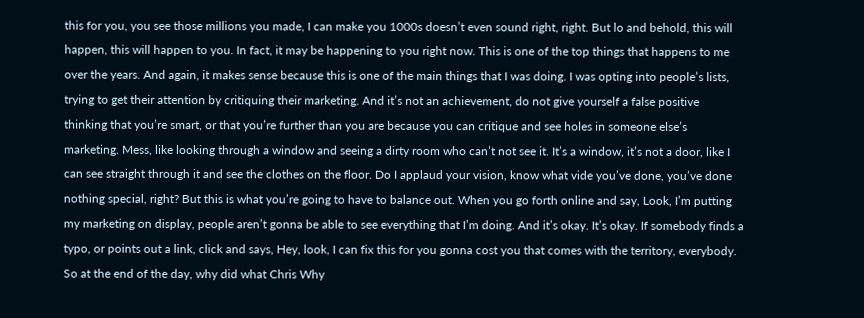this for you, you see those millions you made, I can make you 1000s doesn’t even sound right, right. But lo and behold, this will happen, this will happen to you. In fact, it may be happening to you right now. This is one of the top things that happens to me over the years. And again, it makes sense because this is one of the main things that I was doing. I was opting into people’s lists, trying to get their attention by critiquing their marketing. And it’s not an achievement, do not give yourself a false positive thinking that you’re smart, or that you’re further than you are because you can critique and see holes in someone else’s marketing. Mess, like looking through a window and seeing a dirty room who can’t not see it. It’s a window, it’s not a door, like I can see straight through it and see the clothes on the floor. Do I applaud your vision, know what vide you’ve done, you’ve done nothing special, right? But this is what you’re going to have to balance out. When you go forth online and say, Look, I’m putting my marketing on display, people aren’t gonna be able to see everything that I’m doing. And it’s okay. It’s okay. If somebody finds a typo, or points out a link, click and says, Hey, look, I can fix this for you gonna cost you that comes with the territory, everybody. So at the end of the day, why did what Chris Why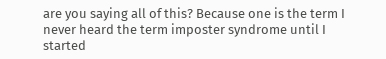are you saying all of this? Because one is the term I never heard the term imposter syndrome until I started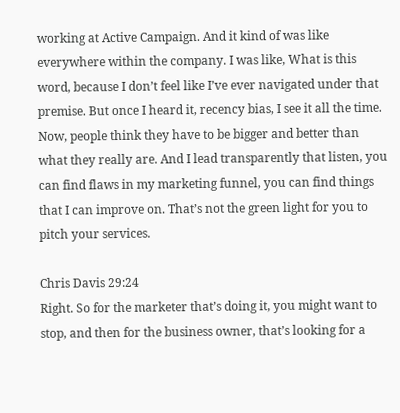working at Active Campaign. And it kind of was like everywhere within the company. I was like, What is this word, because I don’t feel like I’ve ever navigated under that premise. But once I heard it, recency bias, I see it all the time. Now, people think they have to be bigger and better than what they really are. And I lead transparently that listen, you can find flaws in my marketing funnel, you can find things that I can improve on. That’s not the green light for you to pitch your services.

Chris Davis 29:24
Right. So for the marketer that’s doing it, you might want to stop, and then for the business owner, that’s looking for a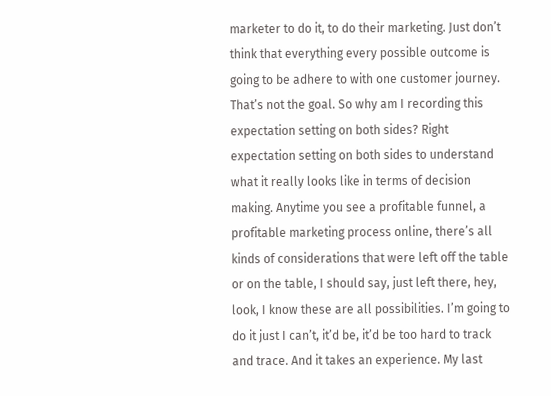marketer to do it, to do their marketing. Just don’t think that everything every possible outcome is going to be adhere to with one customer journey. That’s not the goal. So why am I recording this expectation setting on both sides? Right expectation setting on both sides to understand what it really looks like in terms of decision making. Anytime you see a profitable funnel, a profitable marketing process online, there’s all kinds of considerations that were left off the table or on the table, I should say, just left there, hey, look, I know these are all possibilities. I’m going to do it just I can’t, it’d be, it’d be too hard to track and trace. And it takes an experience. My last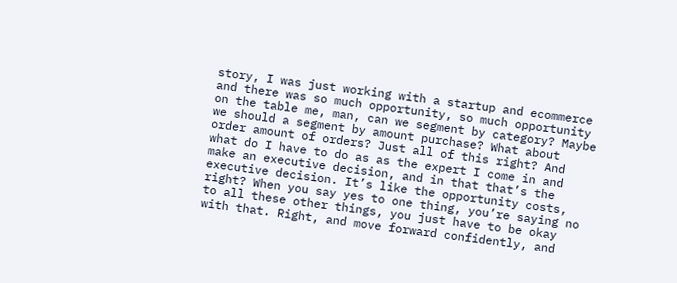story, I was just working with a startup and ecommerce and there was so much opportunity, so much opportunity on the table me, man, can we segment by category? Maybe we should a segment by amount purchase? What about order amount of orders? Just all of this right? And what do I have to do as as the expert I come in and make an executive decision, and in that that’s the executive decision. It’s like the opportunity costs, right? When you say yes to one thing, you’re saying no to all these other things, you just have to be okay with that. Right, and move forward confidently, and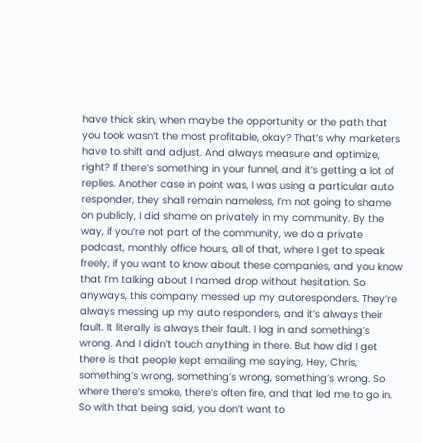have thick skin, when maybe the opportunity or the path that you took wasn’t the most profitable, okay? That’s why marketers have to shift and adjust. And always measure and optimize, right? If there’s something in your funnel, and it’s getting a lot of replies. Another case in point was, I was using a particular auto responder, they shall remain nameless, I’m not going to shame on publicly, I did shame on privately in my community. By the way, if you’re not part of the community, we do a private podcast, monthly office hours, all of that, where I get to speak freely, if you want to know about these companies, and you know that I’m talking about I named drop without hesitation. So anyways, this company messed up my autoresponders. They’re always messing up my auto responders, and it’s always their fault. It literally is always their fault. I log in and something’s wrong. And I didn’t touch anything in there. But how did I get there is that people kept emailing me saying, Hey, Chris, something’s wrong, something’s wrong, something’s wrong. So where there’s smoke, there’s often fire, and that led me to go in. So with that being said, you don’t want to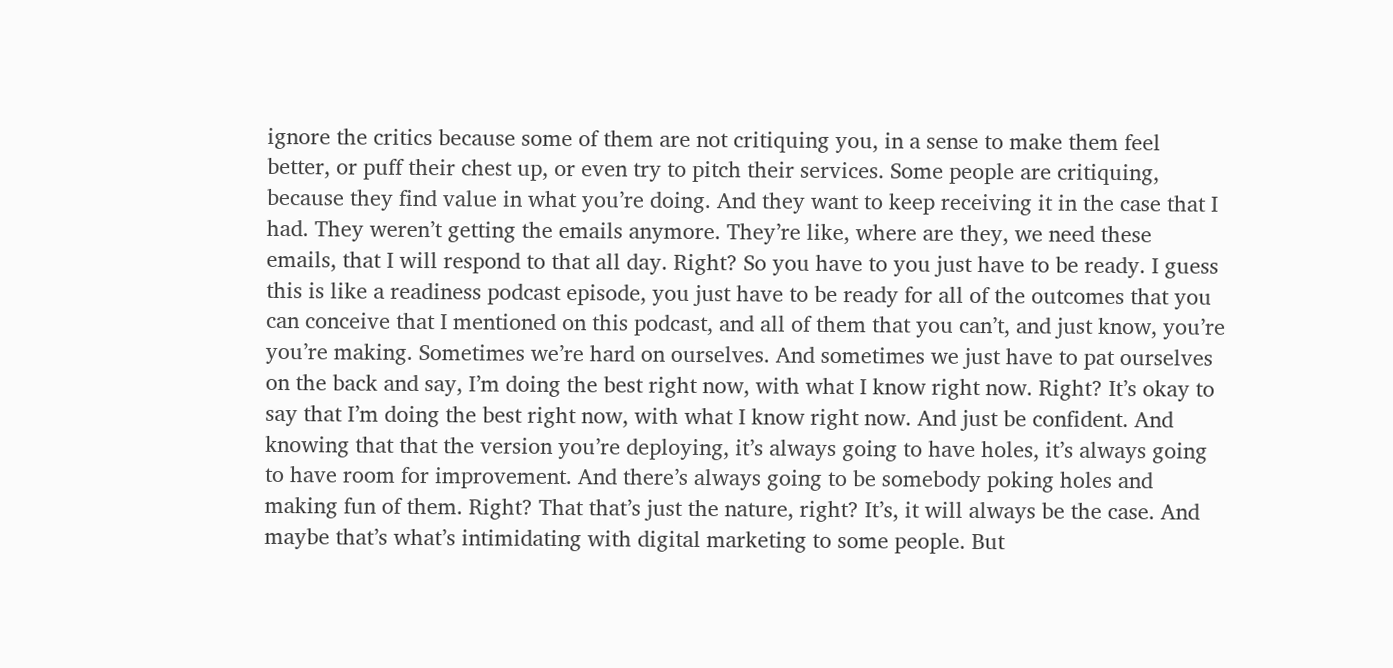ignore the critics because some of them are not critiquing you, in a sense to make them feel better, or puff their chest up, or even try to pitch their services. Some people are critiquing, because they find value in what you’re doing. And they want to keep receiving it in the case that I had. They weren’t getting the emails anymore. They’re like, where are they, we need these emails, that I will respond to that all day. Right? So you have to you just have to be ready. I guess this is like a readiness podcast episode, you just have to be ready for all of the outcomes that you can conceive that I mentioned on this podcast, and all of them that you can’t, and just know, you’re you’re making. Sometimes we’re hard on ourselves. And sometimes we just have to pat ourselves on the back and say, I’m doing the best right now, with what I know right now. Right? It’s okay to say that I’m doing the best right now, with what I know right now. And just be confident. And knowing that that the version you’re deploying, it’s always going to have holes, it’s always going to have room for improvement. And there’s always going to be somebody poking holes and making fun of them. Right? That that’s just the nature, right? It’s, it will always be the case. And maybe that’s what’s intimidating with digital marketing to some people. But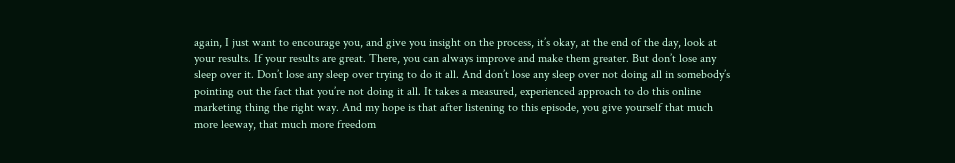again, I just want to encourage you, and give you insight on the process, it’s okay, at the end of the day, look at your results. If your results are great. There, you can always improve and make them greater. But don’t lose any sleep over it. Don’t lose any sleep over trying to do it all. And don’t lose any sleep over not doing all in somebody’s pointing out the fact that you’re not doing it all. It takes a measured, experienced approach to do this online marketing thing the right way. And my hope is that after listening to this episode, you give yourself that much more leeway, that much more freedom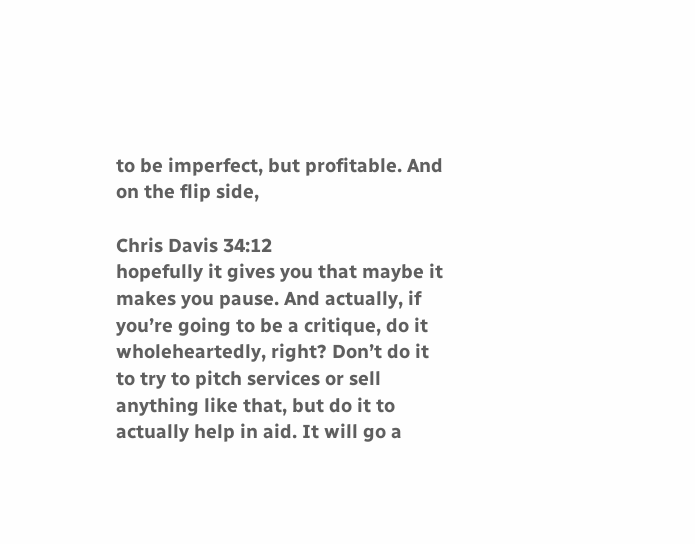to be imperfect, but profitable. And on the flip side,

Chris Davis 34:12
hopefully it gives you that maybe it makes you pause. And actually, if you’re going to be a critique, do it wholeheartedly, right? Don’t do it to try to pitch services or sell anything like that, but do it to actually help in aid. It will go a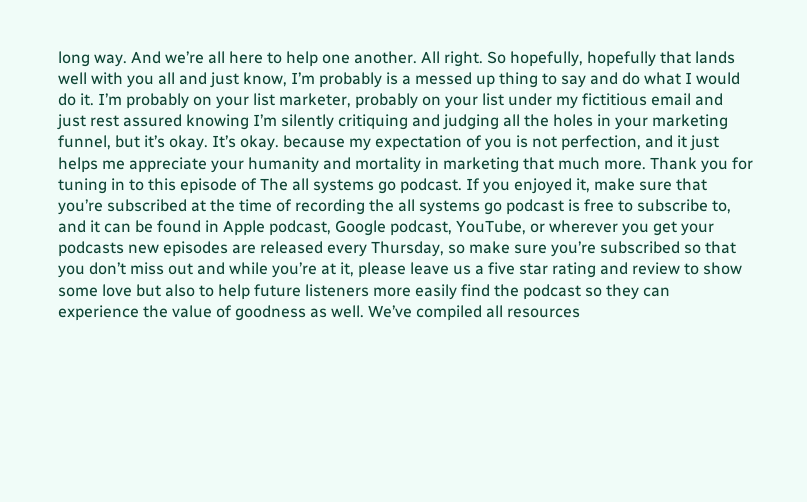long way. And we’re all here to help one another. All right. So hopefully, hopefully that lands well with you all and just know, I’m probably is a messed up thing to say and do what I would do it. I’m probably on your list marketer, probably on your list under my fictitious email and just rest assured knowing I’m silently critiquing and judging all the holes in your marketing funnel, but it’s okay. It’s okay. because my expectation of you is not perfection, and it just helps me appreciate your humanity and mortality in marketing that much more. Thank you for tuning in to this episode of The all systems go podcast. If you enjoyed it, make sure that you’re subscribed at the time of recording the all systems go podcast is free to subscribe to, and it can be found in Apple podcast, Google podcast, YouTube, or wherever you get your podcasts new episodes are released every Thursday, so make sure you’re subscribed so that you don’t miss out and while you’re at it, please leave us a five star rating and review to show some love but also to help future listeners more easily find the podcast so they can experience the value of goodness as well. We’ve compiled all resources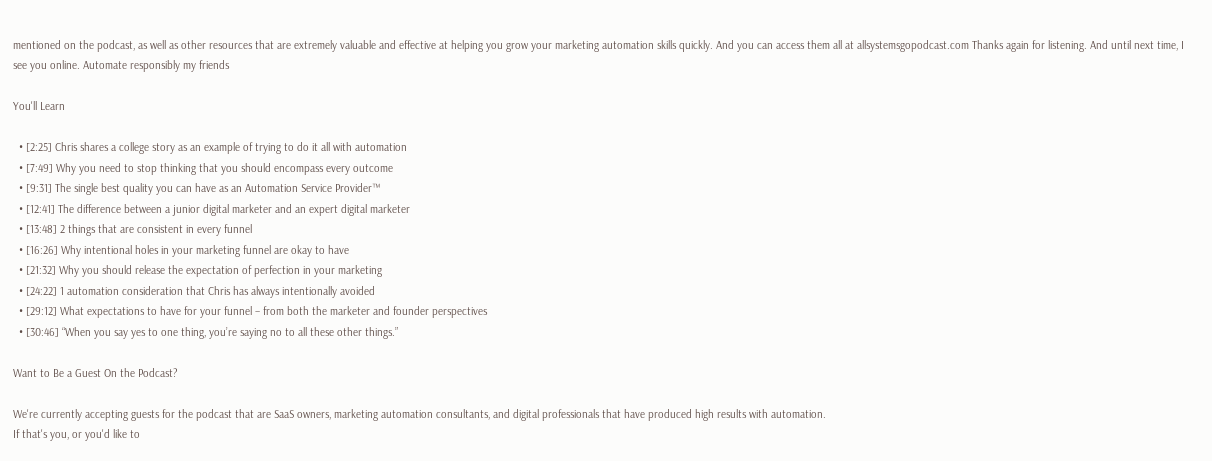mentioned on the podcast, as well as other resources that are extremely valuable and effective at helping you grow your marketing automation skills quickly. And you can access them all at allsystemsgopodcast.com Thanks again for listening. And until next time, I see you online. Automate responsibly my friends

You'll Learn

  • [2:25] Chris shares a college story as an example of trying to do it all with automation
  • [7:49] Why you need to stop thinking that you should encompass every outcome
  • [9:31] The single best quality you can have as an Automation Service Provider™
  • [12:41] The difference between a junior digital marketer and an expert digital marketer
  • [13:48] 2 things that are consistent in every funnel
  • [16:26] Why intentional holes in your marketing funnel are okay to have
  • [21:32] Why you should release the expectation of perfection in your marketing
  • [24:22] 1 automation consideration that Chris has always intentionally avoided
  • [29:12] What expectations to have for your funnel – from both the marketer and founder perspectives
  • [30:46] “When you say yes to one thing, you’re saying no to all these other things.”

Want to Be a Guest On the Podcast?

We're currently accepting guests for the podcast that are SaaS owners, marketing automation consultants, and digital professionals that have produced high results with automation.
If that's you, or you'd like to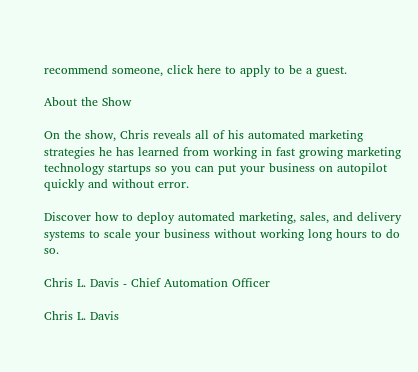recommend someone, click here to apply to be a guest.

About the Show

On the show, Chris reveals all of his automated marketing strategies he has learned from working in fast growing marketing technology startups so you can put your business on autopilot quickly and without error.

Discover how to deploy automated marketing, sales, and delivery systems to scale your business without working long hours to do so.

Chris L. Davis - Chief Automation Officer

Chris L. Davis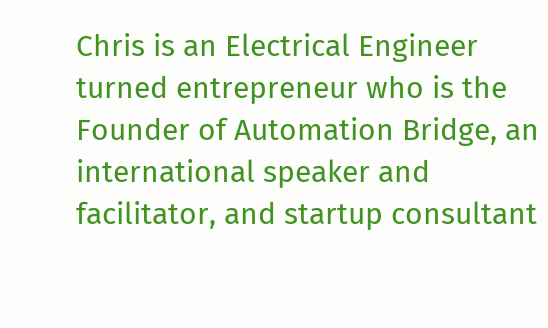Chris is an Electrical Engineer turned entrepreneur who is the Founder of Automation Bridge, an international speaker and facilitator, and startup consultant